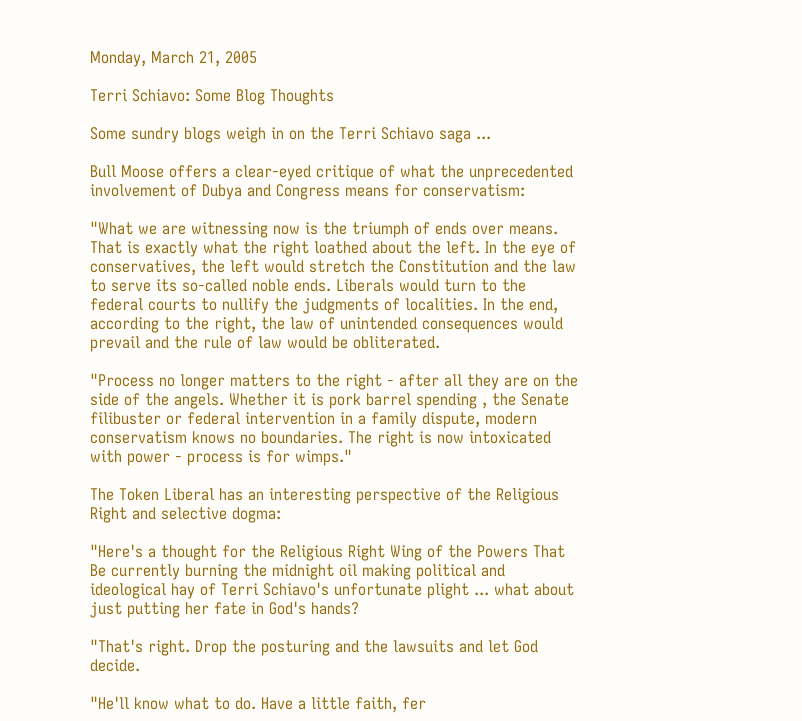Monday, March 21, 2005

Terri Schiavo: Some Blog Thoughts

Some sundry blogs weigh in on the Terri Schiavo saga ...

Bull Moose offers a clear-eyed critique of what the unprecedented involvement of Dubya and Congress means for conservatism:

"What we are witnessing now is the triumph of ends over means. That is exactly what the right loathed about the left. In the eye of conservatives, the left would stretch the Constitution and the law to serve its so-called noble ends. Liberals would turn to the federal courts to nullify the judgments of localities. In the end, according to the right, the law of unintended consequences would prevail and the rule of law would be obliterated.

"Process no longer matters to the right - after all they are on the side of the angels. Whether it is pork barrel spending , the Senate filibuster or federal intervention in a family dispute, modern conservatism knows no boundaries. The right is now intoxicated with power - process is for wimps."

The Token Liberal has an interesting perspective of the Religious Right and selective dogma:

"Here's a thought for the Religious Right Wing of the Powers That Be currently burning the midnight oil making political and ideological hay of Terri Schiavo's unfortunate plight ... what about just putting her fate in God's hands?

"That's right. Drop the posturing and the lawsuits and let God decide.

"He'll know what to do. Have a little faith, fer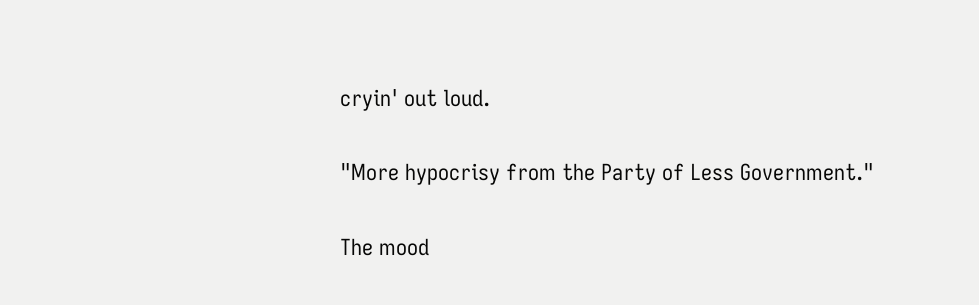cryin' out loud.

"More hypocrisy from the Party of Less Government."

The mood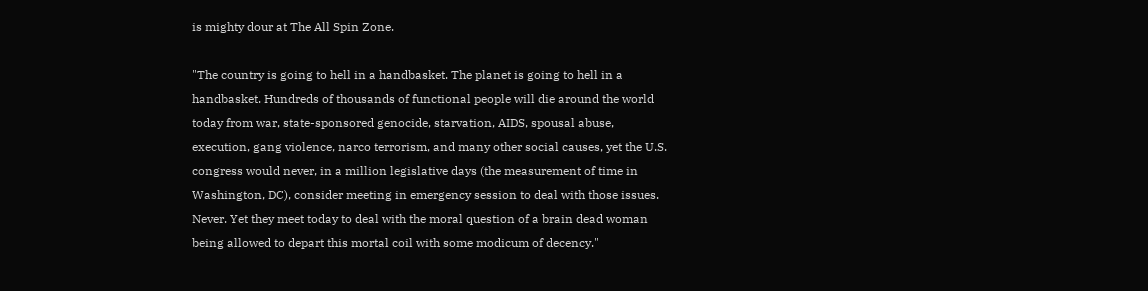is mighty dour at The All Spin Zone.

"The country is going to hell in a handbasket. The planet is going to hell in a handbasket. Hundreds of thousands of functional people will die around the world today from war, state-sponsored genocide, starvation, AIDS, spousal abuse, execution, gang violence, narco terrorism, and many other social causes, yet the U.S. congress would never, in a million legislative days (the measurement of time in Washington, DC), consider meeting in emergency session to deal with those issues. Never. Yet they meet today to deal with the moral question of a brain dead woman being allowed to depart this mortal coil with some modicum of decency."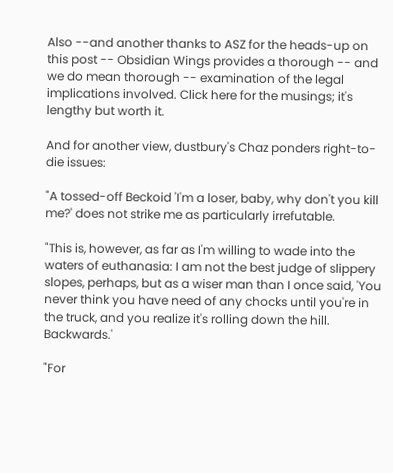Also --and another thanks to ASZ for the heads-up on this post -- Obsidian Wings provides a thorough -- and we do mean thorough -- examination of the legal implications involved. Click here for the musings; it's lengthy but worth it.

And for another view, dustbury's Chaz ponders right-to-die issues:

"A tossed-off Beckoid 'I'm a loser, baby, why don't you kill me?' does not strike me as particularly irrefutable.

"This is, however, as far as I'm willing to wade into the waters of euthanasia: I am not the best judge of slippery slopes, perhaps, but as a wiser man than I once said, 'You never think you have need of any chocks until you're in the truck, and you realize it's rolling down the hill. Backwards.'

"For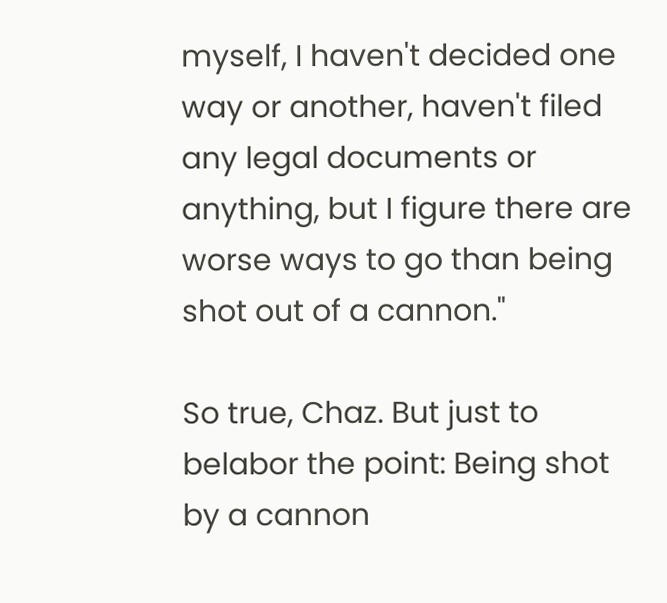myself, I haven't decided one way or another, haven't filed any legal documents or anything, but I figure there are worse ways to go than being shot out of a cannon."

So true, Chaz. But just to belabor the point: Being shot by a cannon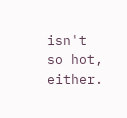isn't so hot, either.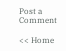Post a Comment

<< Home